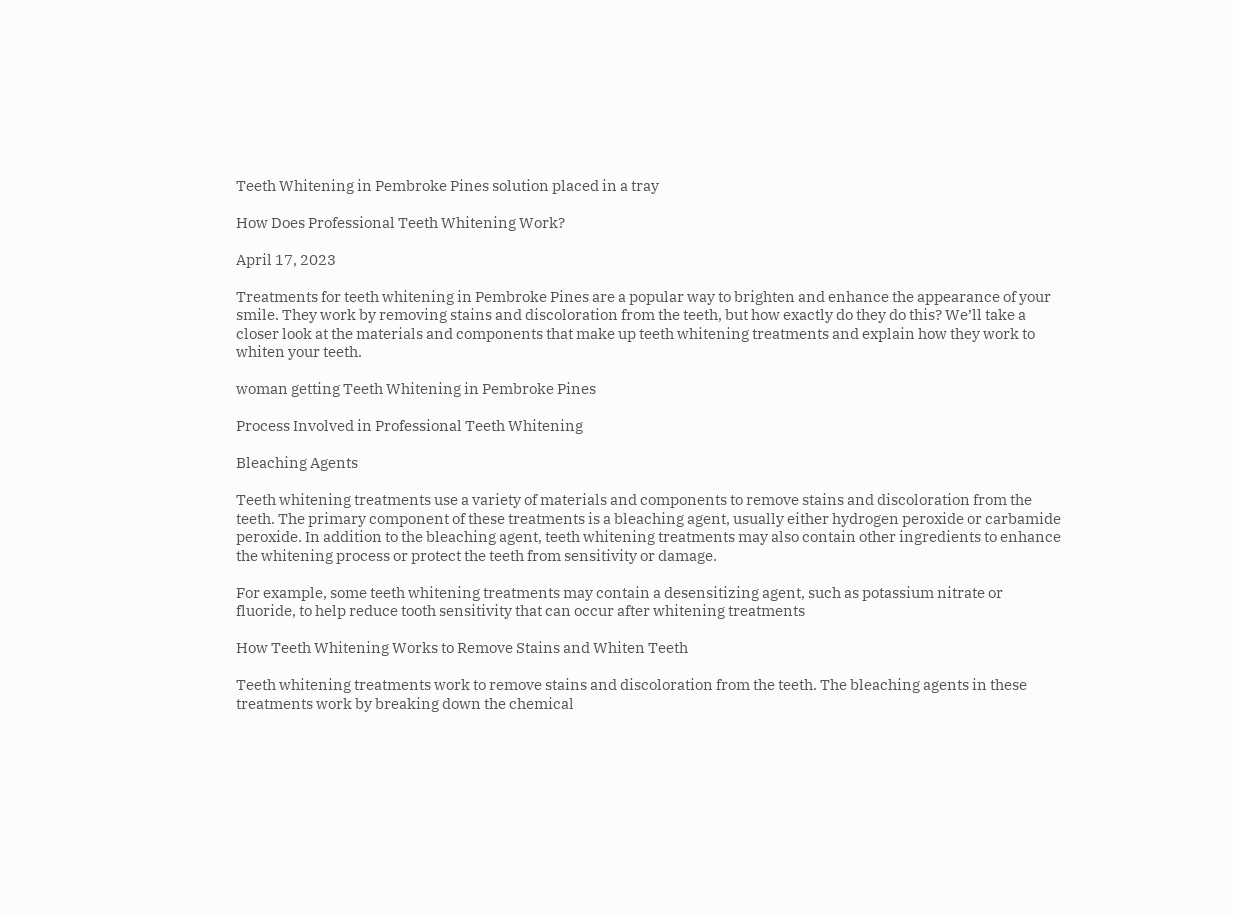Teeth Whitening in Pembroke Pines solution placed in a tray

How Does Professional Teeth Whitening Work?

April 17, 2023

Treatments for teeth whitening in Pembroke Pines are a popular way to brighten and enhance the appearance of your smile. They work by removing stains and discoloration from the teeth, but how exactly do they do this? We’ll take a closer look at the materials and components that make up teeth whitening treatments and explain how they work to whiten your teeth.

woman getting Teeth Whitening in Pembroke Pines

Process Involved in Professional Teeth Whitening

Bleaching Agents

Teeth whitening treatments use a variety of materials and components to remove stains and discoloration from the teeth. The primary component of these treatments is a bleaching agent, usually either hydrogen peroxide or carbamide peroxide. In addition to the bleaching agent, teeth whitening treatments may also contain other ingredients to enhance the whitening process or protect the teeth from sensitivity or damage.

For example, some teeth whitening treatments may contain a desensitizing agent, such as potassium nitrate or fluoride, to help reduce tooth sensitivity that can occur after whitening treatments

How Teeth Whitening Works to Remove Stains and Whiten Teeth

Teeth whitening treatments work to remove stains and discoloration from the teeth. The bleaching agents in these treatments work by breaking down the chemical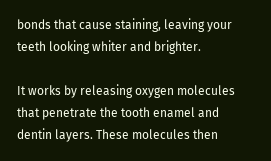bonds that cause staining, leaving your teeth looking whiter and brighter.

It works by releasing oxygen molecules that penetrate the tooth enamel and dentin layers. These molecules then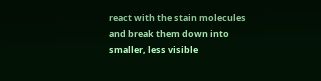react with the stain molecules and break them down into smaller, less visible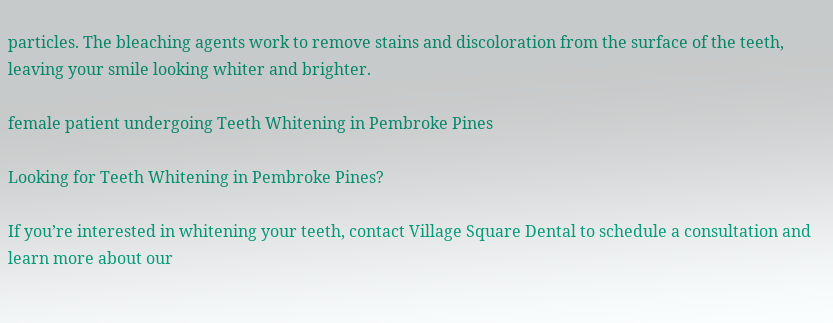particles. The bleaching agents work to remove stains and discoloration from the surface of the teeth, leaving your smile looking whiter and brighter.

female patient undergoing Teeth Whitening in Pembroke Pines

Looking for Teeth Whitening in Pembroke Pines?

If you’re interested in whitening your teeth, contact Village Square Dental to schedule a consultation and learn more about our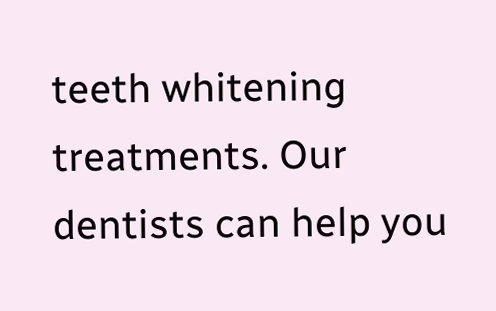teeth whitening treatments. Our dentists can help you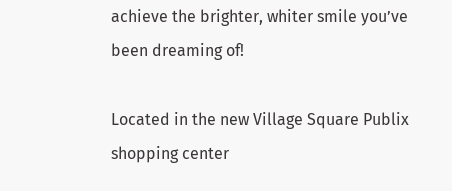achieve the brighter, whiter smile you’ve been dreaming of!

Located in the new Village Square Publix shopping center